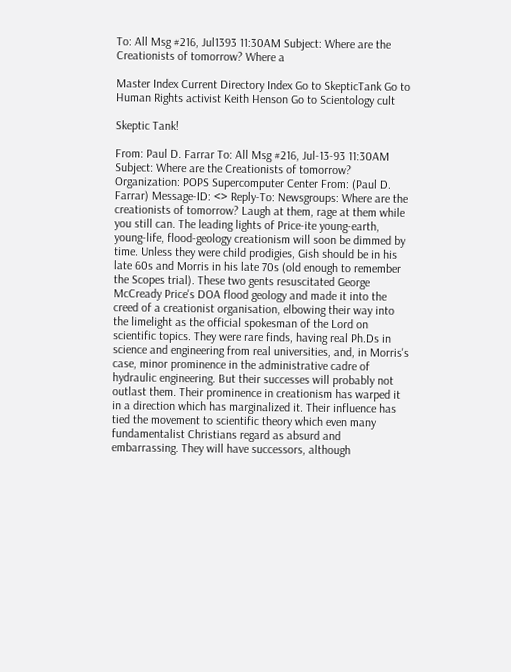To: All Msg #216, Jul1393 11:30AM Subject: Where are the Creationists of tomorrow? Where a

Master Index Current Directory Index Go to SkepticTank Go to Human Rights activist Keith Henson Go to Scientology cult

Skeptic Tank!

From: Paul D. Farrar To: All Msg #216, Jul-13-93 11:30AM Subject: Where are the Creationists of tomorrow? Organization: POPS Supercomputer Center From: (Paul D. Farrar) Message-ID: <> Reply-To: Newsgroups: Where are the creationists of tomorrow? Laugh at them, rage at them while you still can. The leading lights of Price-ite young-earth, young-life, flood-geology creationism will soon be dimmed by time. Unless they were child prodigies, Gish should be in his late 60s and Morris in his late 70s (old enough to remember the Scopes trial). These two gents resuscitated George McCready Price's DOA flood geology and made it into the creed of a creationist organisation, elbowing their way into the limelight as the official spokesman of the Lord on scientific topics. They were rare finds, having real Ph.Ds in science and engineering from real universities, and, in Morris's case, minor prominence in the administrative cadre of hydraulic engineering. But their successes will probably not outlast them. Their prominence in creationism has warped it in a direction which has marginalized it. Their influence has tied the movement to scientific theory which even many fundamentalist Christians regard as absurd and embarrassing. They will have successors, although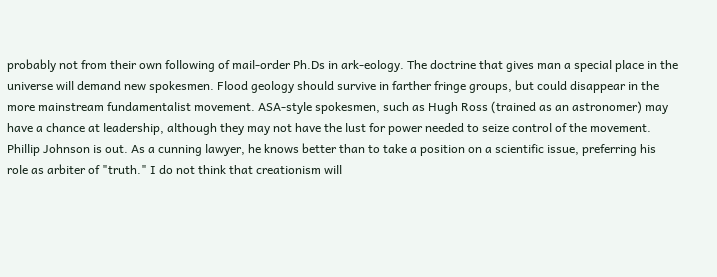probably not from their own following of mail-order Ph.Ds in ark-eology. The doctrine that gives man a special place in the universe will demand new spokesmen. Flood geology should survive in farther fringe groups, but could disappear in the more mainstream fundamentalist movement. ASA-style spokesmen, such as Hugh Ross (trained as an astronomer) may have a chance at leadership, although they may not have the lust for power needed to seize control of the movement. Phillip Johnson is out. As a cunning lawyer, he knows better than to take a position on a scientific issue, preferring his role as arbiter of "truth." I do not think that creationism will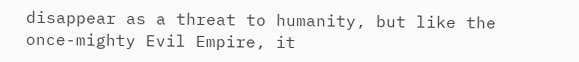disappear as a threat to humanity, but like the once-mighty Evil Empire, it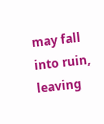may fall into ruin, leaving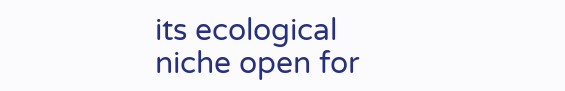its ecological niche open for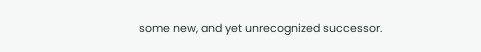some new, and yet unrecognized successor.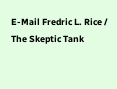E-Mail Fredric L. Rice / The Skeptic Tank